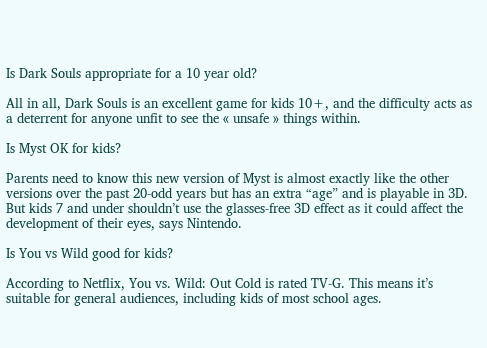Is Dark Souls appropriate for a 10 year old?

All in all, Dark Souls is an excellent game for kids 10+, and the difficulty acts as a deterrent for anyone unfit to see the « unsafe » things within.

Is Myst OK for kids?

Parents need to know this new version of Myst is almost exactly like the other versions over the past 20-odd years but has an extra “age” and is playable in 3D. But kids 7 and under shouldn’t use the glasses-free 3D effect as it could affect the development of their eyes, says Nintendo.

Is You vs Wild good for kids?

According to Netflix, You vs. Wild: Out Cold is rated TV-G. This means it’s suitable for general audiences, including kids of most school ages.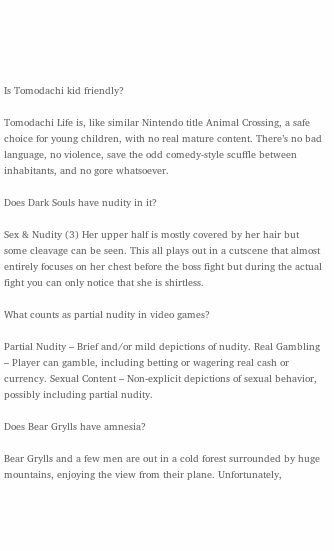Is Tomodachi kid friendly?

Tomodachi Life is, like similar Nintendo title Animal Crossing, a safe choice for young children, with no real mature content. There’s no bad language, no violence, save the odd comedy-style scuffle between inhabitants, and no gore whatsoever.

Does Dark Souls have nudity in it?

Sex & Nudity (3) Her upper half is mostly covered by her hair but some cleavage can be seen. This all plays out in a cutscene that almost entirely focuses on her chest before the boss fight but during the actual fight you can only notice that she is shirtless.

What counts as partial nudity in video games?

Partial Nudity – Brief and/or mild depictions of nudity. Real Gambling – Player can gamble, including betting or wagering real cash or currency. Sexual Content – Non-explicit depictions of sexual behavior, possibly including partial nudity.

Does Bear Grylls have amnesia?

Bear Grylls and a few men are out in a cold forest surrounded by huge mountains, enjoying the view from their plane. Unfortunately,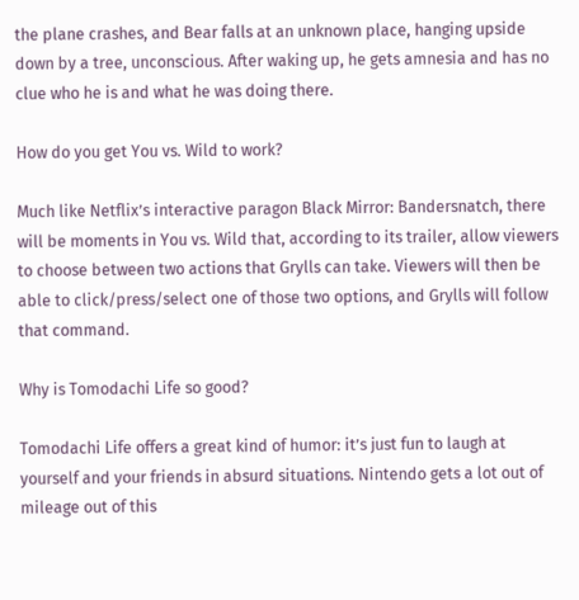the plane crashes, and Bear falls at an unknown place, hanging upside down by a tree, unconscious. After waking up, he gets amnesia and has no clue who he is and what he was doing there.

How do you get You vs. Wild to work?

Much like Netflix’s interactive paragon Black Mirror: Bandersnatch, there will be moments in You vs. Wild that, according to its trailer, allow viewers to choose between two actions that Grylls can take. Viewers will then be able to click/press/select one of those two options, and Grylls will follow that command.

Why is Tomodachi Life so good?

Tomodachi Life offers a great kind of humor: it’s just fun to laugh at yourself and your friends in absurd situations. Nintendo gets a lot out of mileage out of this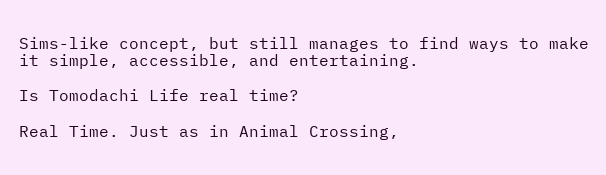Sims-like concept, but still manages to find ways to make it simple, accessible, and entertaining.

Is Tomodachi Life real time?

Real Time. Just as in Animal Crossing,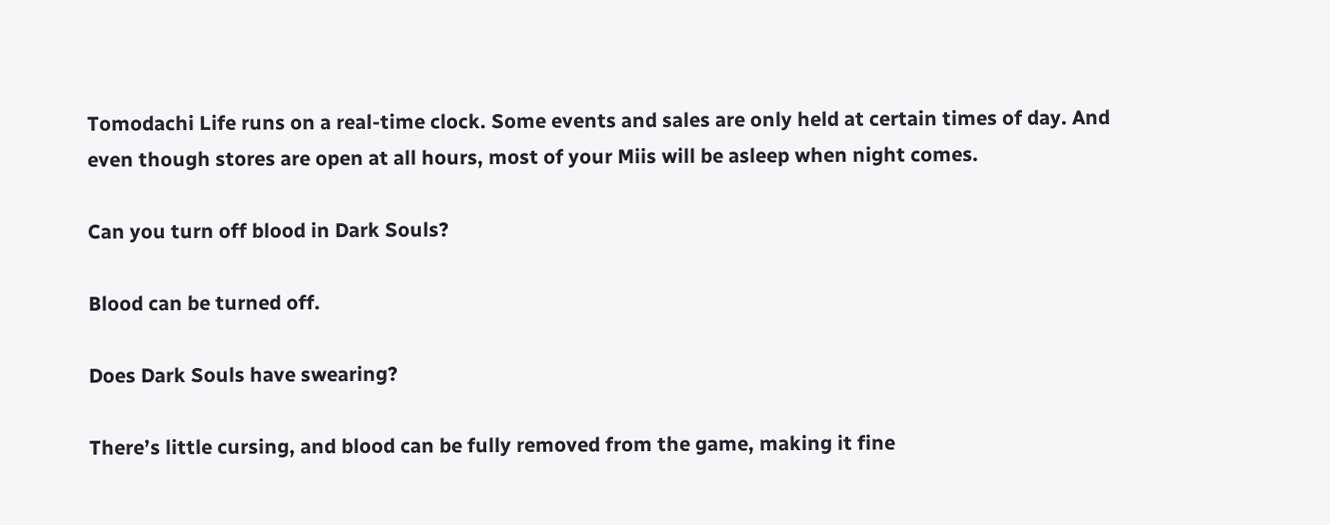Tomodachi Life runs on a real-time clock. Some events and sales are only held at certain times of day. And even though stores are open at all hours, most of your Miis will be asleep when night comes.

Can you turn off blood in Dark Souls?

Blood can be turned off.

Does Dark Souls have swearing?

There’s little cursing, and blood can be fully removed from the game, making it fine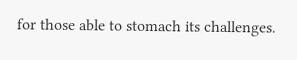for those able to stomach its challenges.